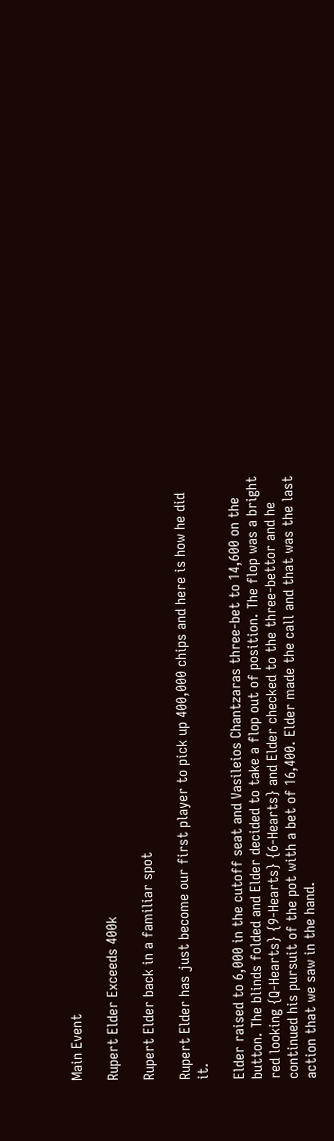Main Event

Rupert Elder Exceeds 400k

Rupert Elder back in a familiar spot

Rupert Elder has just become our first player to pick up 400,000 chips and here is how he did it.

Elder raised to 6,000 in the cutoff seat and Vasileios Chantzaras three-bet to 14,600 on the button. The blinds folded and Elder decided to take a flop out of position. The flop was a bright red looking {Q-Hearts} {9-Hearts} {6-Hearts} and Elder checked to the three-bettor and he continued his pursuit of the pot with a bet of 16,400. Elder made the call and that was the last action that we saw in the hand.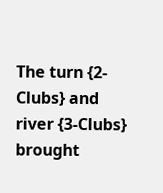The turn {2-Clubs} and river {3-Clubs} brought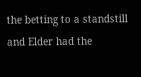the betting to a standstill and Elder had the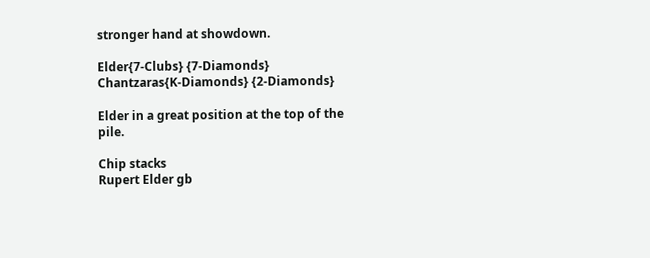stronger hand at showdown.

Elder{7-Clubs} {7-Diamonds}
Chantzaras{K-Diamonds} {2-Diamonds}

Elder in a great position at the top of the pile.

Chip stacks
Rupert Elder gb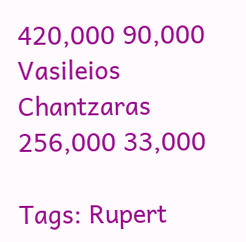420,000 90,000
Vasileios Chantzaras 256,000 33,000

Tags: Rupert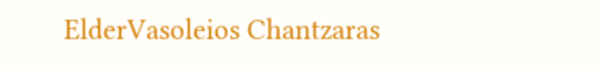ElderVasoleios Chantzaras